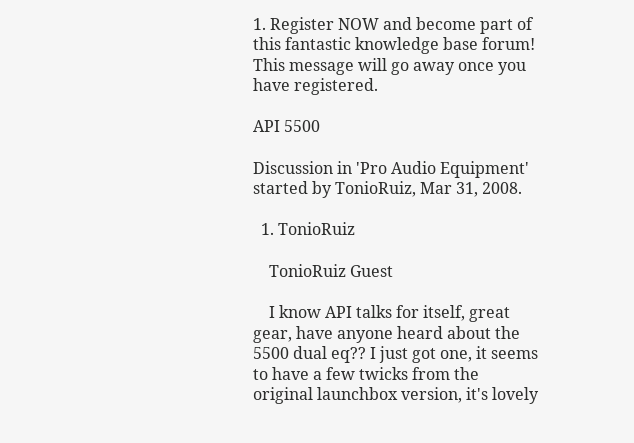1. Register NOW and become part of this fantastic knowledge base forum! This message will go away once you have registered.

API 5500

Discussion in 'Pro Audio Equipment' started by TonioRuiz, Mar 31, 2008.

  1. TonioRuiz

    TonioRuiz Guest

    I know API talks for itself, great gear, have anyone heard about the 5500 dual eq?? I just got one, it seems to have a few twicks from the original launchbox version, it's lovely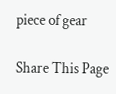piece of gear

Share This Page